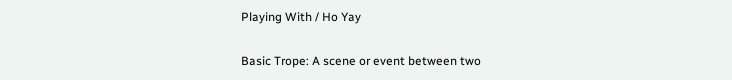Playing With / Ho Yay

Basic Trope: A scene or event between two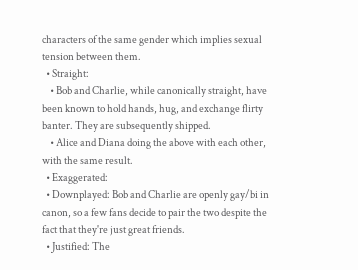characters of the same gender which implies sexual tension between them.
  • Straight:
    • Bob and Charlie, while canonically straight, have been known to hold hands, hug, and exchange flirty banter. They are subsequently shipped.
    • Alice and Diana doing the above with each other, with the same result.
  • Exaggerated:
  • Downplayed: Bob and Charlie are openly gay/bi in canon, so a few fans decide to pair the two despite the fact that they're just great friends.
  • Justified: The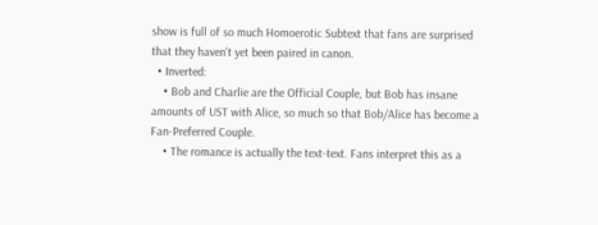show is full of so much Homoerotic Subtext that fans are surprised that they haven't yet been paired in canon.
  • Inverted:
    • Bob and Charlie are the Official Couple, but Bob has insane amounts of UST with Alice, so much so that Bob/Alice has become a Fan-Preferred Couple.
    • The romance is actually the text-text. Fans interpret this as a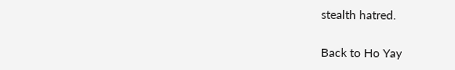stealth hatred.

Back to Ho Yay